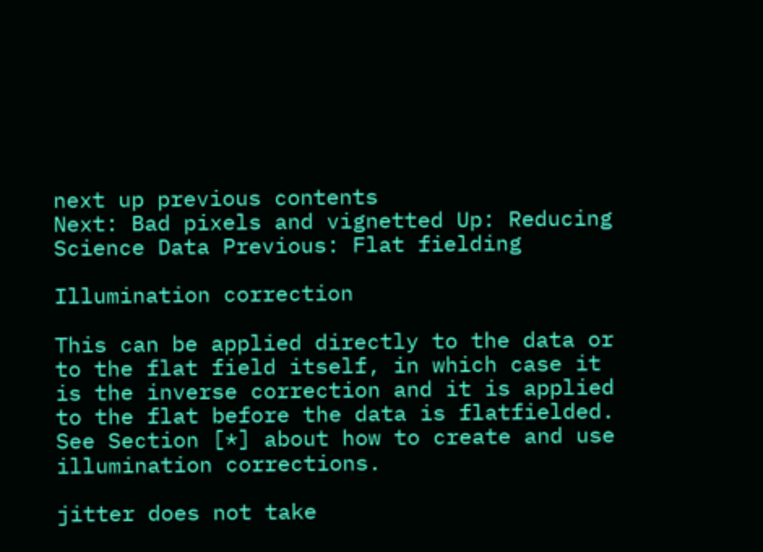next up previous contents
Next: Bad pixels and vignetted Up: Reducing Science Data Previous: Flat fielding

Illumination correction

This can be applied directly to the data or to the flat field itself, in which case it is the inverse correction and it is applied to the flat before the data is flatfielded. See Section [*] about how to create and use illumination corrections.

jitter does not take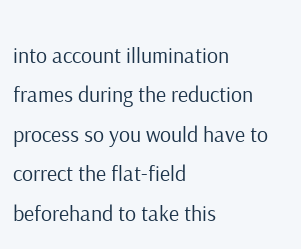into account illumination frames during the reduction process so you would have to correct the flat-field beforehand to take this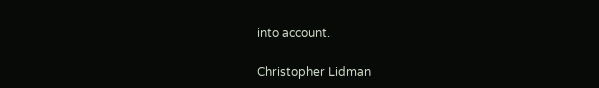into account.

Christopher Lidman